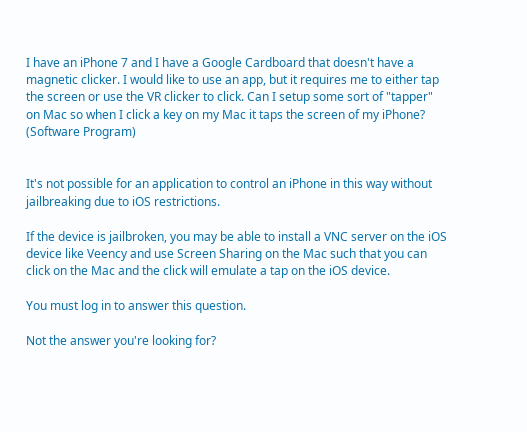I have an iPhone 7 and I have a Google Cardboard that doesn't have a magnetic clicker. I would like to use an app, but it requires me to either tap the screen or use the VR clicker to click. Can I setup some sort of "tapper" on Mac so when I click a key on my Mac it taps the screen of my iPhone? (Software Program)


It's not possible for an application to control an iPhone in this way without jailbreaking due to iOS restrictions.

If the device is jailbroken, you may be able to install a VNC server on the iOS device like Veency and use Screen Sharing on the Mac such that you can click on the Mac and the click will emulate a tap on the iOS device.

You must log in to answer this question.

Not the answer you're looking for?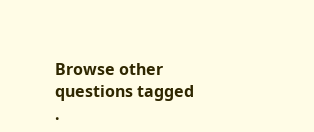Browse other questions tagged .